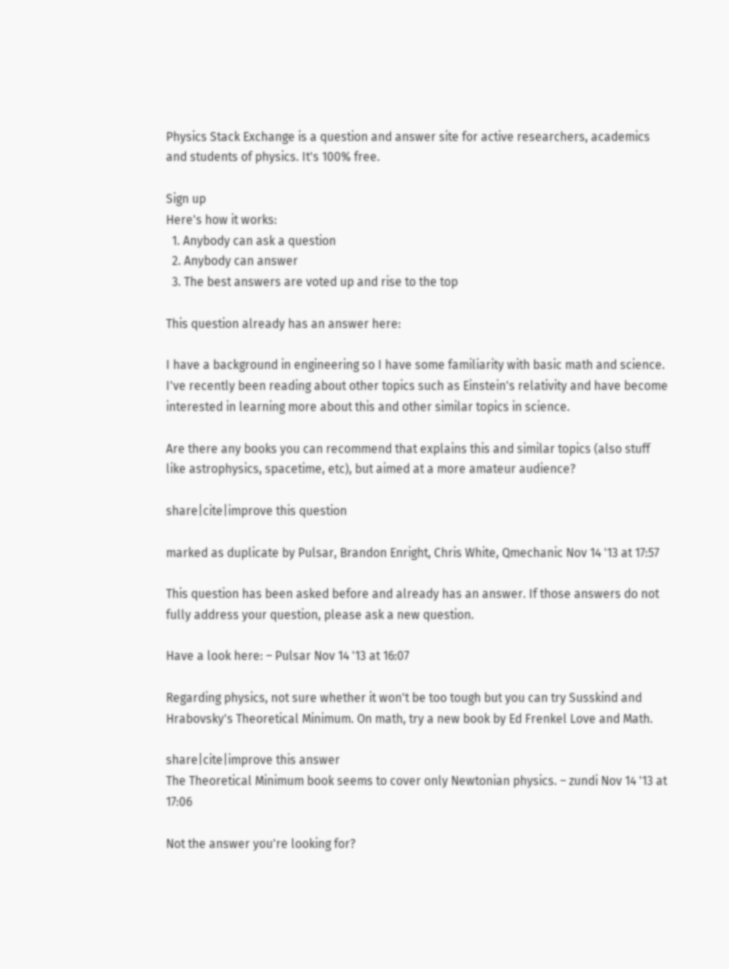Physics Stack Exchange is a question and answer site for active researchers, academics and students of physics. It's 100% free.

Sign up
Here's how it works:
  1. Anybody can ask a question
  2. Anybody can answer
  3. The best answers are voted up and rise to the top

This question already has an answer here:

I have a background in engineering so I have some familiarity with basic math and science. I've recently been reading about other topics such as Einstein's relativity and have become interested in learning more about this and other similar topics in science.

Are there any books you can recommend that explains this and similar topics (also stuff like astrophysics, spacetime, etc), but aimed at a more amateur audience?

share|cite|improve this question

marked as duplicate by Pulsar, Brandon Enright, Chris White, Qmechanic Nov 14 '13 at 17:57

This question has been asked before and already has an answer. If those answers do not fully address your question, please ask a new question.

Have a look here: – Pulsar Nov 14 '13 at 16:07

Regarding physics, not sure whether it won't be too tough but you can try Susskind and Hrabovsky's Theoretical Minimum. On math, try a new book by Ed Frenkel Love and Math.

share|cite|improve this answer
The Theoretical Minimum book seems to cover only Newtonian physics. – zundi Nov 14 '13 at 17:06

Not the answer you're looking for?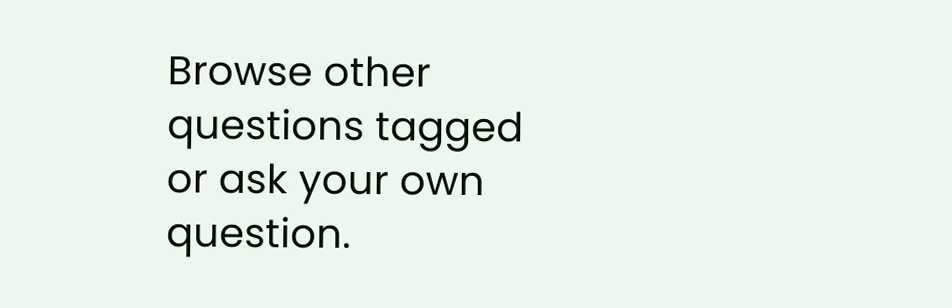Browse other questions tagged or ask your own question.